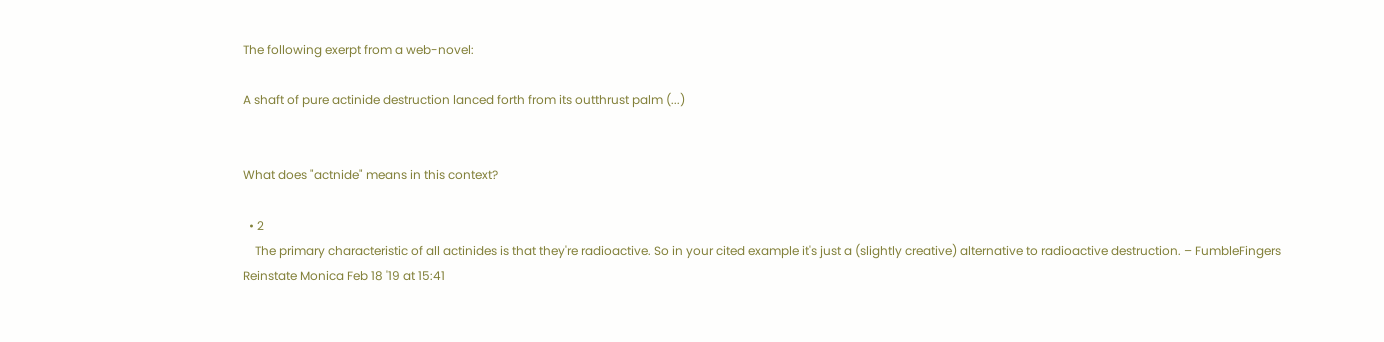The following exerpt from a web-novel:

A shaft of pure actinide destruction lanced forth from its outthrust palm (...)


What does "actnide" means in this context?

  • 2
    The primary characteristic of all actinides is that they're radioactive. So in your cited example it's just a (slightly creative) alternative to radioactive destruction. – FumbleFingers Reinstate Monica Feb 18 '19 at 15:41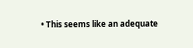• This seems like an adequate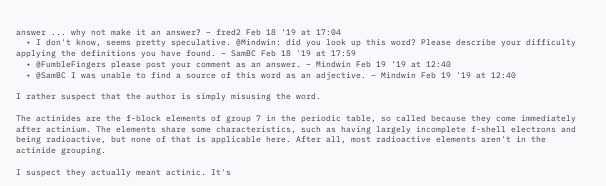answer ... why not make it an answer? – fred2 Feb 18 '19 at 17:04
  • I don't know, seems pretty speculative. @Mindwin: did you look up this word? Please describe your difficulty applying the definitions you have found. – SamBC Feb 18 '19 at 17:59
  • @FumbleFingers please post your comment as an answer. – Mindwin Feb 19 '19 at 12:40
  • @SamBC I was unable to find a source of this word as an adjective. – Mindwin Feb 19 '19 at 12:40

I rather suspect that the author is simply misusing the word.

The actinides are the f-block elements of group 7 in the periodic table, so called because they come immediately after actinium. The elements share some characteristics, such as having largely incomplete f-shell electrons and being radioactive, but none of that is applicable here. After all, most radioactive elements aren't in the actinide grouping.

I suspect they actually meant actinic. It's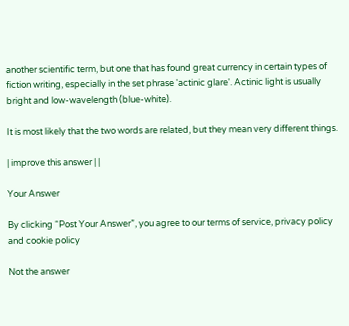another scientific term, but one that has found great currency in certain types of fiction writing, especially in the set phrase 'actinic glare'. Actinic light is usually bright and low-wavelength (blue-white).

It is most likely that the two words are related, but they mean very different things.

| improve this answer | |

Your Answer

By clicking “Post Your Answer”, you agree to our terms of service, privacy policy and cookie policy

Not the answer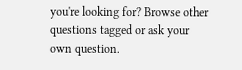you're looking for? Browse other questions tagged or ask your own question.